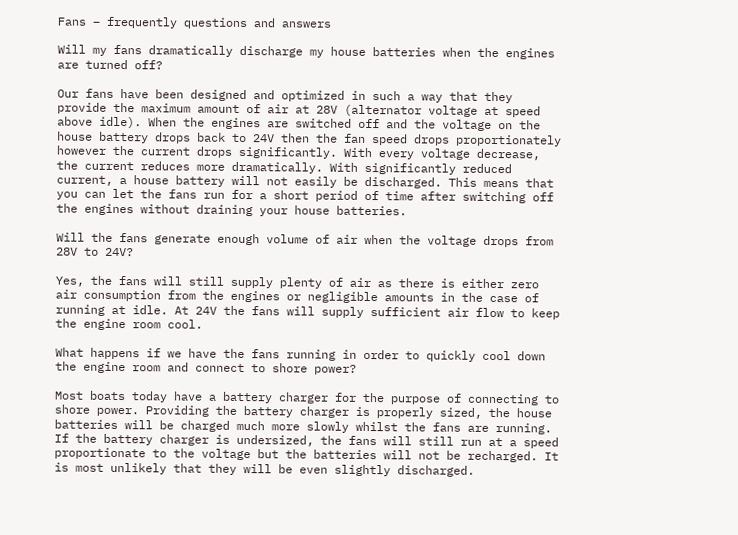Fans – frequently questions and answers

Will my fans dramatically discharge my house batteries when the engines are turned off?

Our fans have been designed and optimized in such a way that they provide the maximum amount of air at 28V (alternator voltage at speed above idle). When the engines are switched off and the voltage on the house battery drops back to 24V then the fan speed drops proportionately however the current drops significantly. With every voltage decrease, the current reduces more dramatically. With significantly reduced current, a house battery will not easily be discharged. This means that you can let the fans run for a short period of time after switching off the engines without draining your house batteries.

Will the fans generate enough volume of air when the voltage drops from 28V to 24V?

Yes, the fans will still supply plenty of air as there is either zero air consumption from the engines or negligible amounts in the case of running at idle. At 24V the fans will supply sufficient air flow to keep the engine room cool.

What happens if we have the fans running in order to quickly cool down the engine room and connect to shore power?

Most boats today have a battery charger for the purpose of connecting to shore power. Providing the battery charger is properly sized, the house batteries will be charged much more slowly whilst the fans are running. If the battery charger is undersized, the fans will still run at a speed proportionate to the voltage but the batteries will not be recharged. It is most unlikely that they will be even slightly discharged.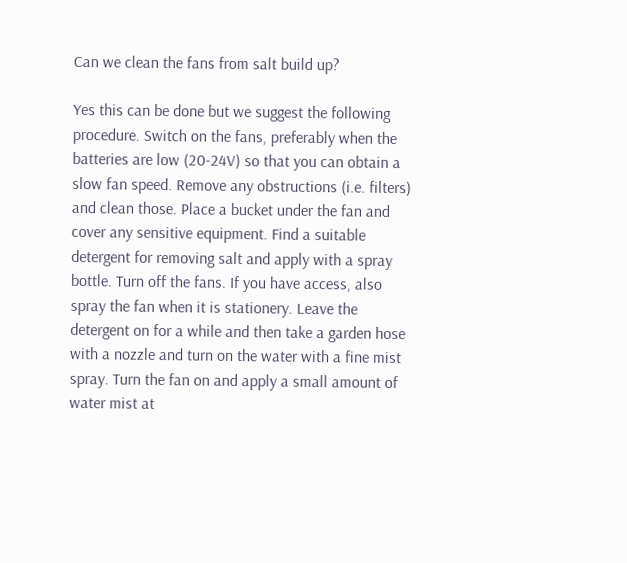Can we clean the fans from salt build up?

Yes this can be done but we suggest the following procedure. Switch on the fans, preferably when the batteries are low (20-24V) so that you can obtain a slow fan speed. Remove any obstructions (i.e. filters) and clean those. Place a bucket under the fan and cover any sensitive equipment. Find a suitable detergent for removing salt and apply with a spray bottle. Turn off the fans. If you have access, also spray the fan when it is stationery. Leave the detergent on for a while and then take a garden hose with a nozzle and turn on the water with a fine mist spray. Turn the fan on and apply a small amount of water mist at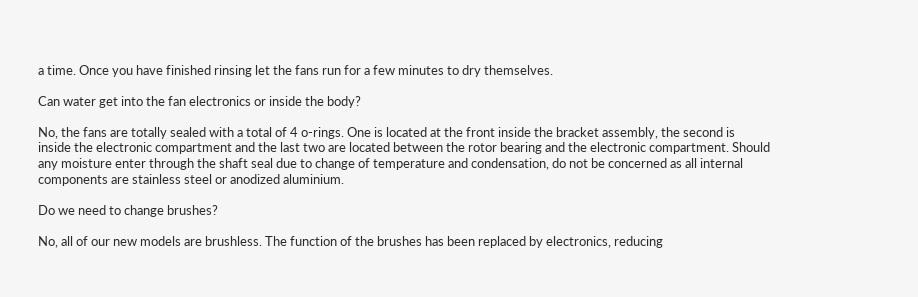a time. Once you have finished rinsing let the fans run for a few minutes to dry themselves.

Can water get into the fan electronics or inside the body?

No, the fans are totally sealed with a total of 4 o-rings. One is located at the front inside the bracket assembly, the second is inside the electronic compartment and the last two are located between the rotor bearing and the electronic compartment. Should any moisture enter through the shaft seal due to change of temperature and condensation, do not be concerned as all internal components are stainless steel or anodized aluminium.

Do we need to change brushes?

No, all of our new models are brushless. The function of the brushes has been replaced by electronics, reducing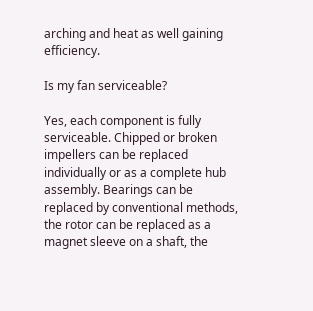arching and heat as well gaining efficiency.

Is my fan serviceable?

Yes, each component is fully serviceable. Chipped or broken impellers can be replaced individually or as a complete hub assembly. Bearings can be replaced by conventional methods, the rotor can be replaced as a magnet sleeve on a shaft, the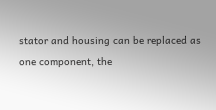stator and housing can be replaced as one component, the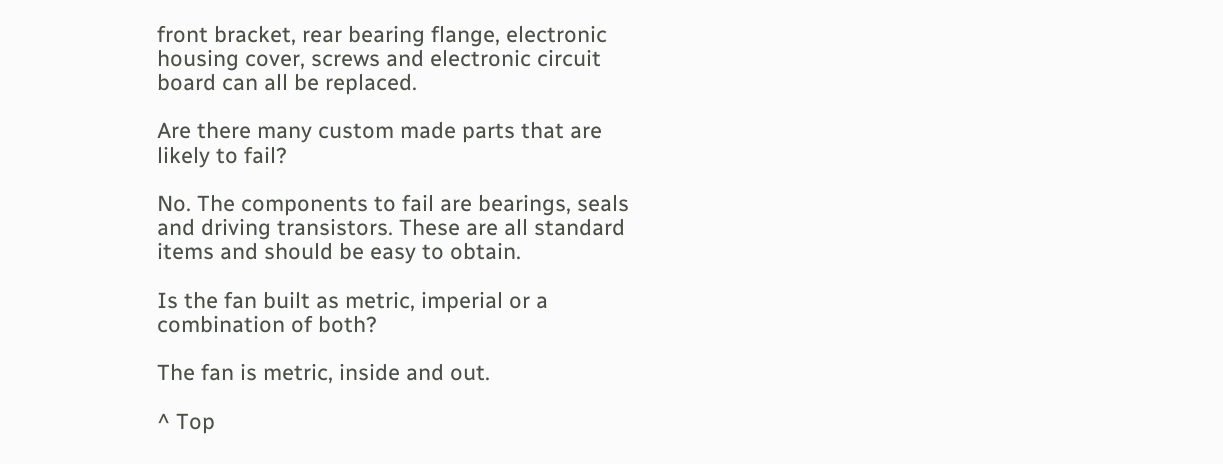front bracket, rear bearing flange, electronic housing cover, screws and electronic circuit board can all be replaced.

Are there many custom made parts that are likely to fail?

No. The components to fail are bearings, seals and driving transistors. These are all standard items and should be easy to obtain.

Is the fan built as metric, imperial or a combination of both?

The fan is metric, inside and out.

^ Top